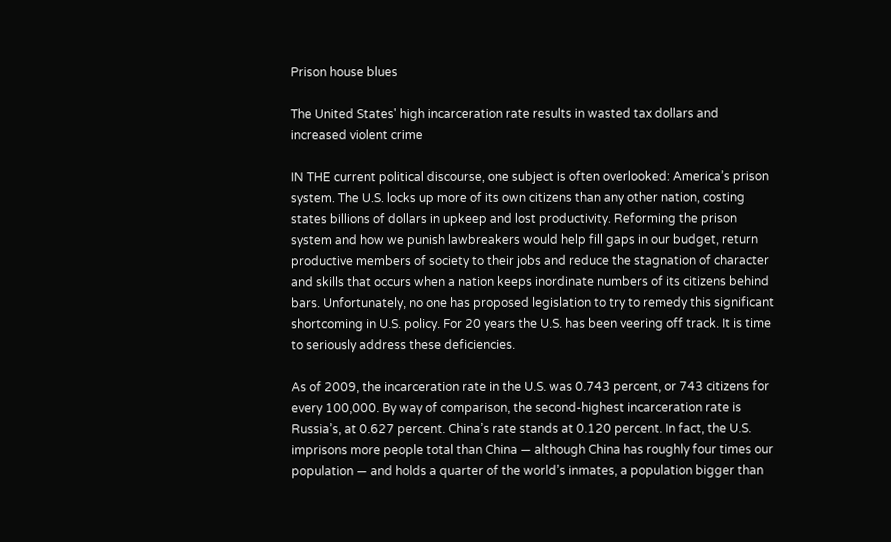Prison house blues

The United States' high incarceration rate results in wasted tax dollars and increased violent crime

IN THE current political discourse, one subject is often overlooked: America’s prison system. The U.S. locks up more of its own citizens than any other nation, costing states billions of dollars in upkeep and lost productivity. Reforming the prison system and how we punish lawbreakers would help fill gaps in our budget, return productive members of society to their jobs and reduce the stagnation of character and skills that occurs when a nation keeps inordinate numbers of its citizens behind bars. Unfortunately, no one has proposed legislation to try to remedy this significant shortcoming in U.S. policy. For 20 years the U.S. has been veering off track. It is time to seriously address these deficiencies.

As of 2009, the incarceration rate in the U.S. was 0.743 percent, or 743 citizens for every 100,000. By way of comparison, the second-highest incarceration rate is Russia’s, at 0.627 percent. China’s rate stands at 0.120 percent. In fact, the U.S. imprisons more people total than China — although China has roughly four times our population — and holds a quarter of the world’s inmates, a population bigger than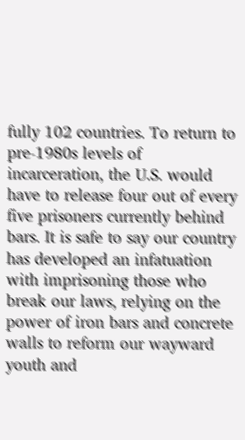fully 102 countries. To return to pre-1980s levels of incarceration, the U.S. would have to release four out of every five prisoners currently behind bars. It is safe to say our country has developed an infatuation with imprisoning those who break our laws, relying on the power of iron bars and concrete walls to reform our wayward youth and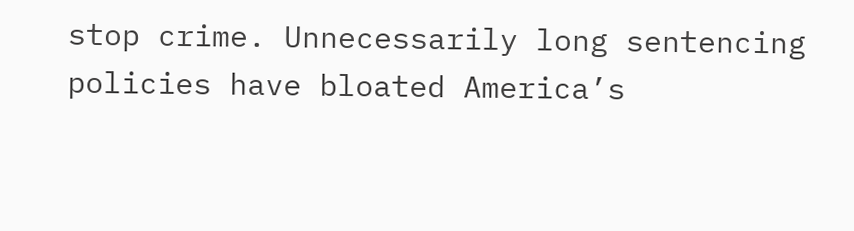stop crime. Unnecessarily long sentencing policies have bloated America’s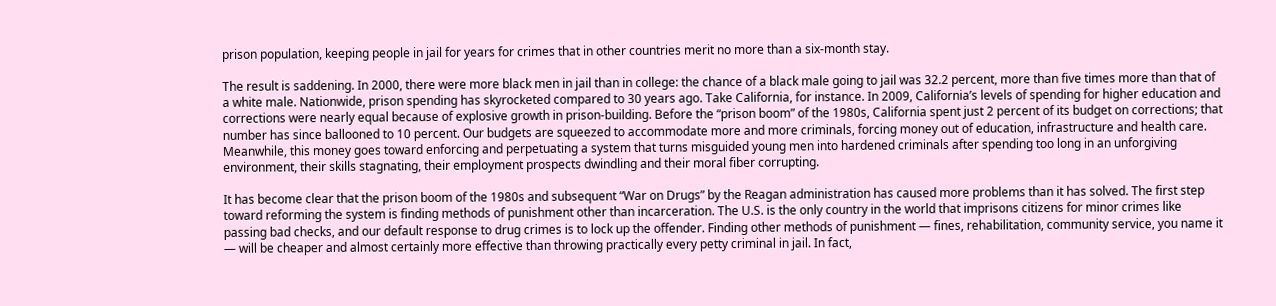prison population, keeping people in jail for years for crimes that in other countries merit no more than a six-month stay.

The result is saddening. In 2000, there were more black men in jail than in college: the chance of a black male going to jail was 32.2 percent, more than five times more than that of a white male. Nationwide, prison spending has skyrocketed compared to 30 years ago. Take California, for instance. In 2009, California’s levels of spending for higher education and corrections were nearly equal because of explosive growth in prison-building. Before the “prison boom” of the 1980s, California spent just 2 percent of its budget on corrections; that number has since ballooned to 10 percent. Our budgets are squeezed to accommodate more and more criminals, forcing money out of education, infrastructure and health care. Meanwhile, this money goes toward enforcing and perpetuating a system that turns misguided young men into hardened criminals after spending too long in an unforgiving environment, their skills stagnating, their employment prospects dwindling and their moral fiber corrupting.

It has become clear that the prison boom of the 1980s and subsequent “War on Drugs” by the Reagan administration has caused more problems than it has solved. The first step toward reforming the system is finding methods of punishment other than incarceration. The U.S. is the only country in the world that imprisons citizens for minor crimes like passing bad checks, and our default response to drug crimes is to lock up the offender. Finding other methods of punishment — fines, rehabilitation, community service, you name it — will be cheaper and almost certainly more effective than throwing practically every petty criminal in jail. In fact,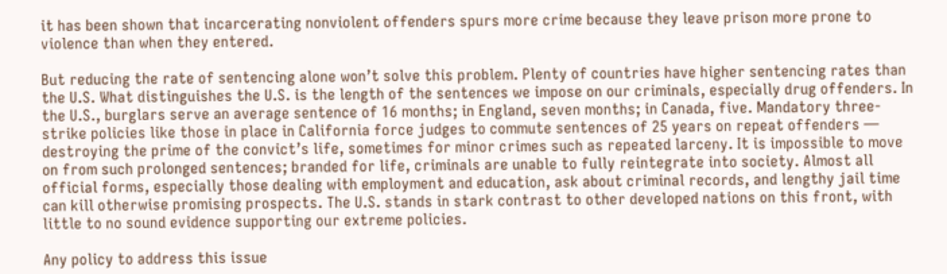it has been shown that incarcerating nonviolent offenders spurs more crime because they leave prison more prone to violence than when they entered.

But reducing the rate of sentencing alone won’t solve this problem. Plenty of countries have higher sentencing rates than the U.S. What distinguishes the U.S. is the length of the sentences we impose on our criminals, especially drug offenders. In the U.S., burglars serve an average sentence of 16 months; in England, seven months; in Canada, five. Mandatory three-strike policies like those in place in California force judges to commute sentences of 25 years on repeat offenders — destroying the prime of the convict’s life, sometimes for minor crimes such as repeated larceny. It is impossible to move on from such prolonged sentences; branded for life, criminals are unable to fully reintegrate into society. Almost all official forms, especially those dealing with employment and education, ask about criminal records, and lengthy jail time can kill otherwise promising prospects. The U.S. stands in stark contrast to other developed nations on this front, with little to no sound evidence supporting our extreme policies.

Any policy to address this issue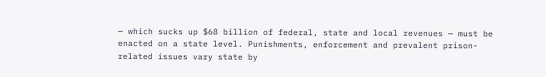— which sucks up $68 billion of federal, state and local revenues — must be enacted on a state level. Punishments, enforcement and prevalent prison-related issues vary state by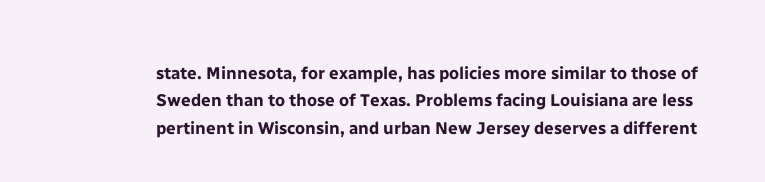state. Minnesota, for example, has policies more similar to those of Sweden than to those of Texas. Problems facing Louisiana are less pertinent in Wisconsin, and urban New Jersey deserves a different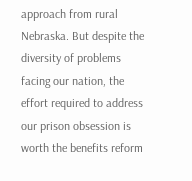approach from rural Nebraska. But despite the diversity of problems facing our nation, the effort required to address our prison obsession is worth the benefits reform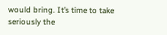would bring. It’s time to take seriously the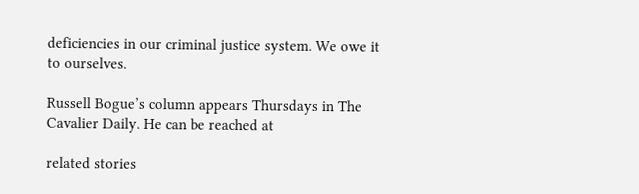deficiencies in our criminal justice system. We owe it to ourselves.

Russell Bogue’s column appears Thursdays in The Cavalier Daily. He can be reached at

related stories